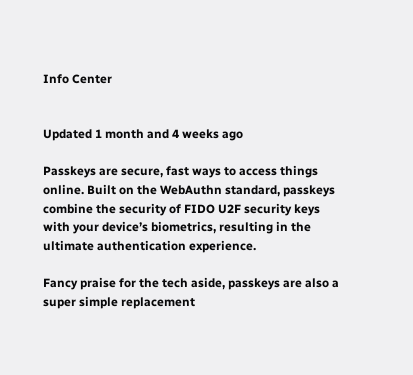Info Center


Updated 1 month and 4 weeks ago

Passkeys are secure, fast ways to access things online. Built on the WebAuthn standard, passkeys combine the security of FIDO U2F security keys with your device’s biometrics, resulting in the ultimate authentication experience.

Fancy praise for the tech aside, passkeys are also a super simple replacement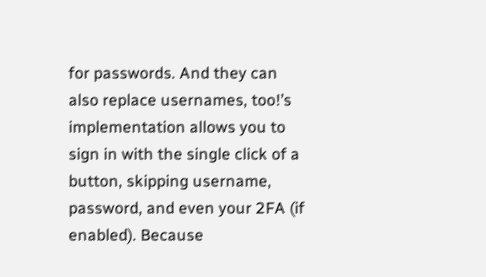for passwords. And they can also replace usernames, too!’s implementation allows you to sign in with the single click of a button, skipping username, password, and even your 2FA (if enabled). Because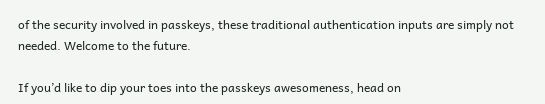of the security involved in passkeys, these traditional authentication inputs are simply not needed. Welcome to the future.

If you’d like to dip your toes into the passkeys awesomeness, head on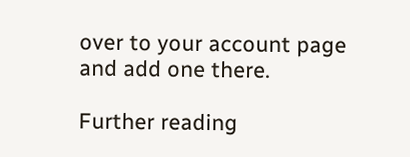over to your account page and add one there.

Further reading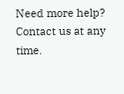Need more help? Contact us at any time.